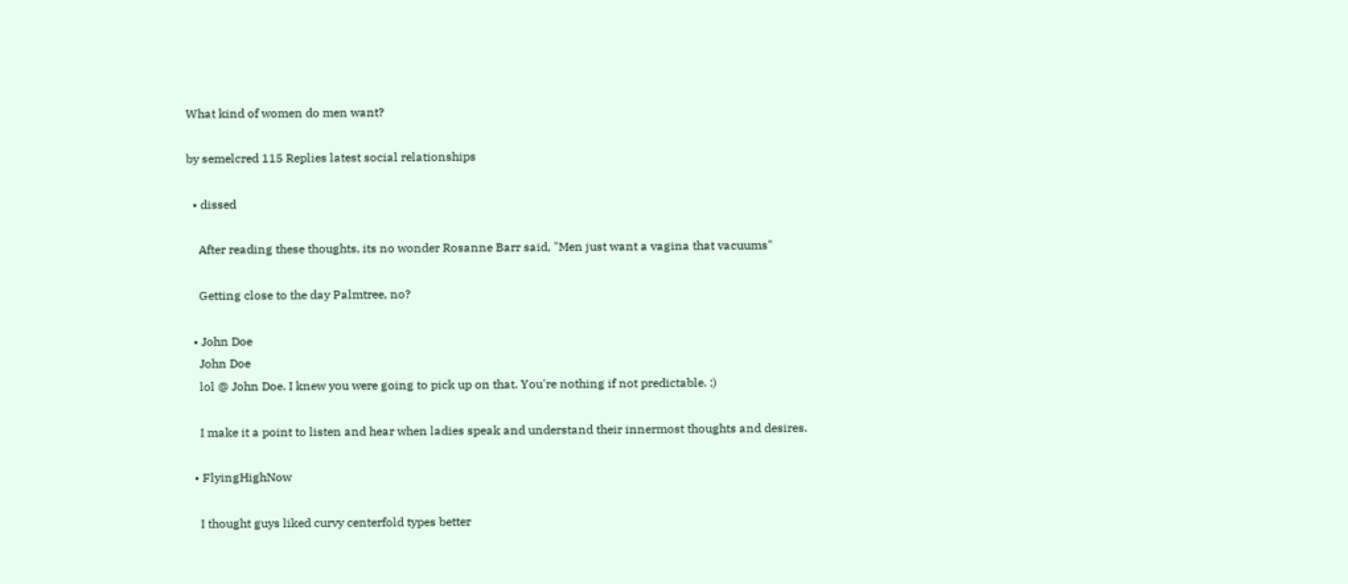What kind of women do men want?

by semelcred 115 Replies latest social relationships

  • dissed

    After reading these thoughts, its no wonder Rosanne Barr said, "Men just want a vagina that vacuums"

    Getting close to the day Palmtree, no?

  • John Doe
    John Doe
    lol @ John Doe. I knew you were going to pick up on that. You're nothing if not predictable. ;)

    I make it a point to listen and hear when ladies speak and understand their innermost thoughts and desires.

  • FlyingHighNow

    I thought guys liked curvy centerfold types better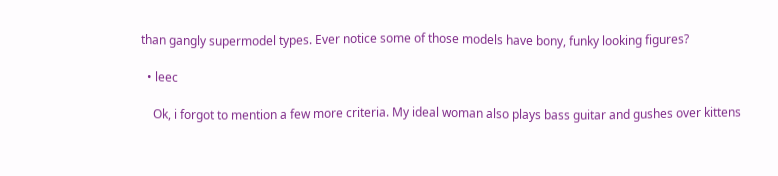than gangly supermodel types. Ever notice some of those models have bony, funky looking figures?

  • leec

    Ok, i forgot to mention a few more criteria. My ideal woman also plays bass guitar and gushes over kittens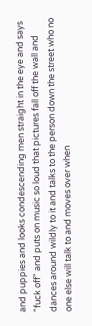and puppies and looks condescending men straight in the eye and says "fuck off" and puts on music so loud that pictures fall off the wall and dances around wildly to it and talks to the person down the street who no one else will talk to and moves over when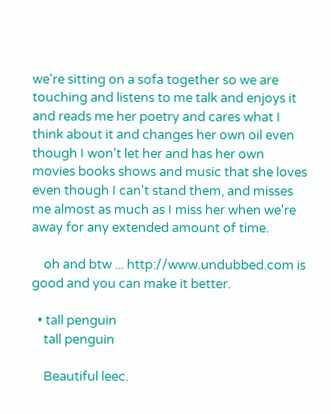we're sitting on a sofa together so we are touching and listens to me talk and enjoys it and reads me her poetry and cares what I think about it and changes her own oil even though I won't let her and has her own movies books shows and music that she loves even though I can't stand them, and misses me almost as much as I miss her when we're away for any extended amount of time.

    oh and btw ... http://www.undubbed.com is good and you can make it better.

  • tall penguin
    tall penguin

    Beautiful leec.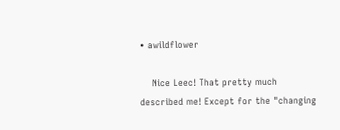• awildflower

    Nice Leec! That pretty much described me! Except for the "changing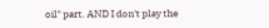oil" part. AND I don't play the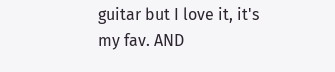guitar but I love it, it's my fav. AND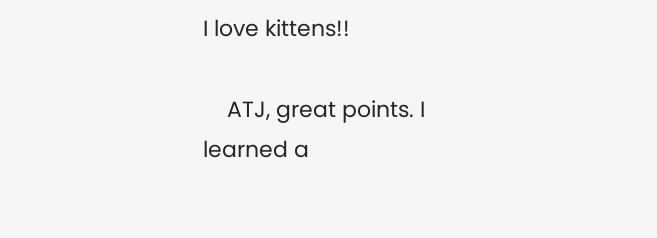I love kittens!!

    ATJ, great points. I learned a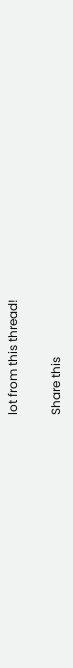lot from this thread!

Share this